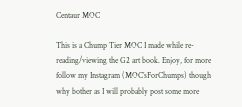Centaur MOC

This is a Chump Tier MOC I made while re-reading/viewing the G2 art book. Enjoy, for more follow my Instagram (MOC’sForChumps) though why bother as I will probably post some more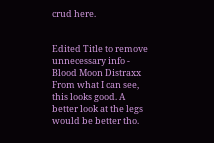crud here.


Edited Title to remove unnecessary info - Blood Moon Distraxx
From what I can see, this looks good. A better look at the legs would be better tho.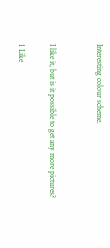Interesting colour scheme.


I like it, but is it possible to get any more pictures?

1 Like